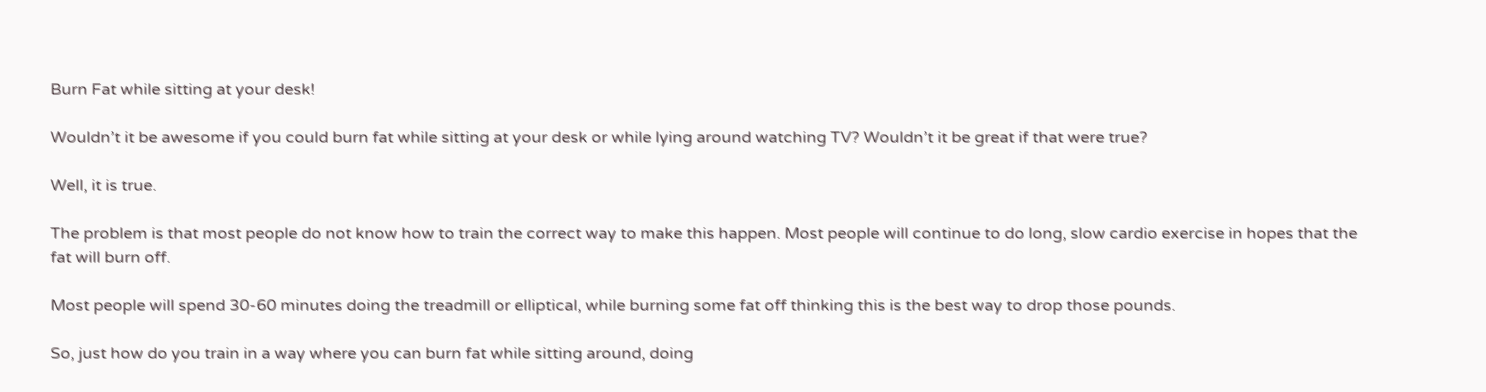Burn Fat while sitting at your desk!

Wouldn’t it be awesome if you could burn fat while sitting at your desk or while lying around watching TV? Wouldn’t it be great if that were true?

Well, it is true.

The problem is that most people do not know how to train the correct way to make this happen. Most people will continue to do long, slow cardio exercise in hopes that the fat will burn off.

Most people will spend 30-60 minutes doing the treadmill or elliptical, while burning some fat off thinking this is the best way to drop those pounds.

So, just how do you train in a way where you can burn fat while sitting around, doing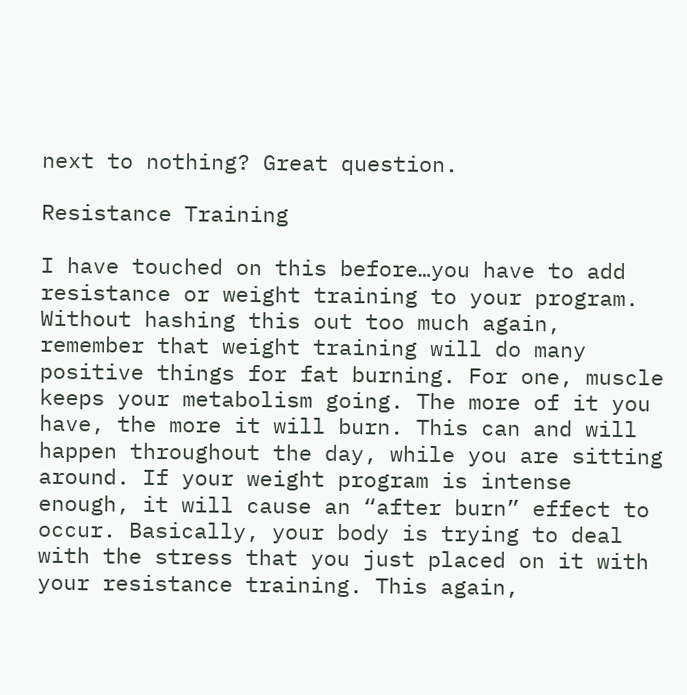next to nothing? Great question.

Resistance Training

I have touched on this before…you have to add resistance or weight training to your program. Without hashing this out too much again, remember that weight training will do many positive things for fat burning. For one, muscle keeps your metabolism going. The more of it you have, the more it will burn. This can and will happen throughout the day, while you are sitting around. If your weight program is intense enough, it will cause an “after burn” effect to occur. Basically, your body is trying to deal with the stress that you just placed on it with your resistance training. This again,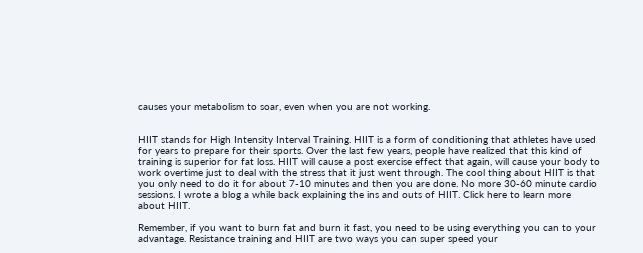causes your metabolism to soar, even when you are not working.


HIIT stands for High Intensity Interval Training. HIIT is a form of conditioning that athletes have used for years to prepare for their sports. Over the last few years, people have realized that this kind of training is superior for fat loss. HIIT will cause a post exercise effect that again, will cause your body to work overtime just to deal with the stress that it just went through. The cool thing about HIIT is that you only need to do it for about 7-10 minutes and then you are done. No more 30-60 minute cardio sessions. I wrote a blog a while back explaining the ins and outs of HIIT. Click here to learn more about HIIT.

Remember, if you want to burn fat and burn it fast, you need to be using everything you can to your advantage. Resistance training and HIIT are two ways you can super speed your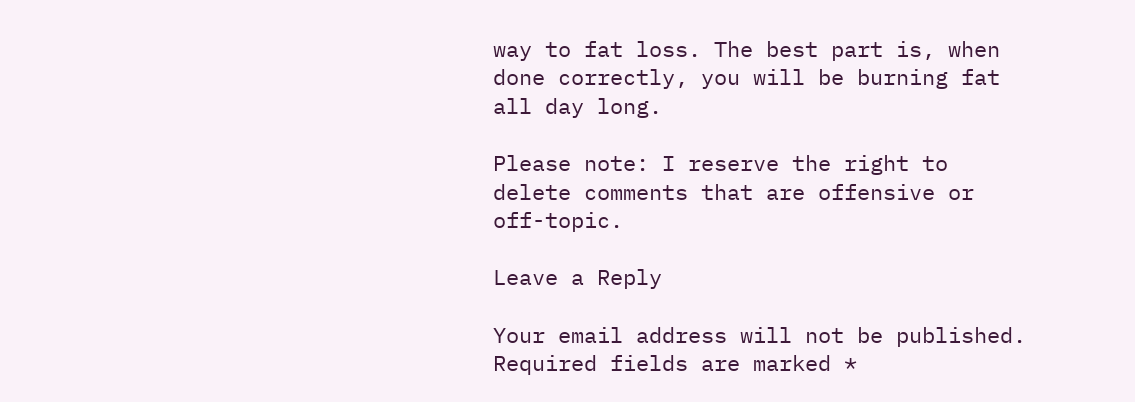way to fat loss. The best part is, when done correctly, you will be burning fat all day long.

Please note: I reserve the right to delete comments that are offensive or off-topic.

Leave a Reply

Your email address will not be published. Required fields are marked *